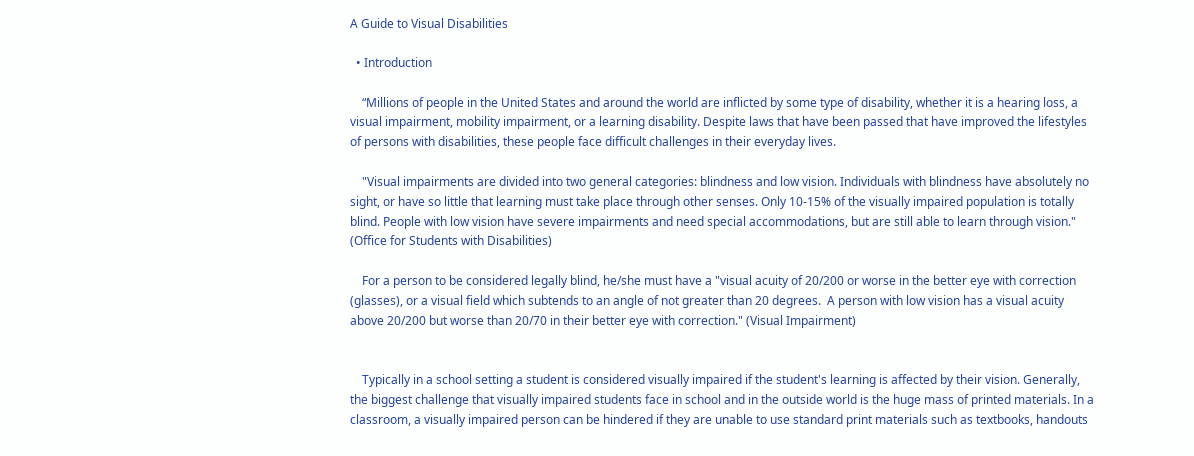A Guide to Visual Disabilities

  • Introduction

    “Millions of people in the United States and around the world are inflicted by some type of disability, whether it is a hearing loss, a visual impairment, mobility impairment, or a learning disability. Despite laws that have been passed that have improved the lifestyles of persons with disabilities, these people face difficult challenges in their everyday lives.

    "Visual impairments are divided into two general categories: blindness and low vision. Individuals with blindness have absolutely no sight, or have so little that learning must take place through other senses. Only 10-15% of the visually impaired population is totally blind. People with low vision have severe impairments and need special accommodations, but are still able to learn through vision." (Office for Students with Disabilities)

    For a person to be considered legally blind, he/she must have a "visual acuity of 20/200 or worse in the better eye with correction (glasses), or a visual field which subtends to an angle of not greater than 20 degrees.  A person with low vision has a visual acuity above 20/200 but worse than 20/70 in their better eye with correction." (Visual Impairment)


    Typically in a school setting a student is considered visually impaired if the student's learning is affected by their vision. Generally, the biggest challenge that visually impaired students face in school and in the outside world is the huge mass of printed materials. In a classroom, a visually impaired person can be hindered if they are unable to use standard print materials such as textbooks, handouts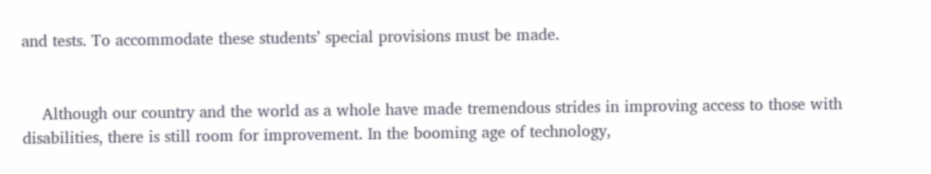and tests. To accommodate these students’ special provisions must be made.


    Although our country and the world as a whole have made tremendous strides in improving access to those with disabilities, there is still room for improvement. In the booming age of technology,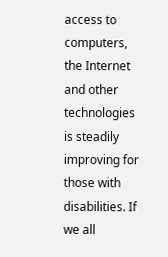access to computers, the Internet and other technologies is steadily improving for those with disabilities. If we all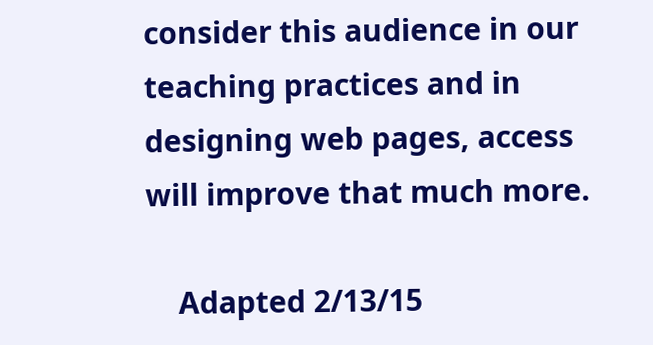consider this audience in our teaching practices and in designing web pages, access will improve that much more.

    Adapted 2/13/15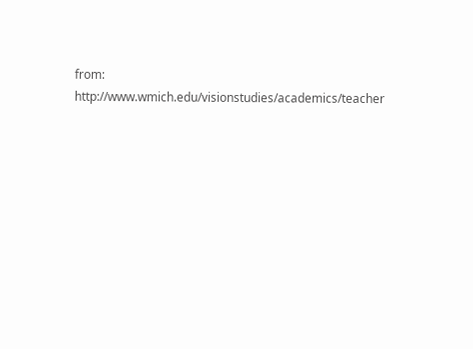from: http://www.wmich.edu/visionstudies/academics/teacher